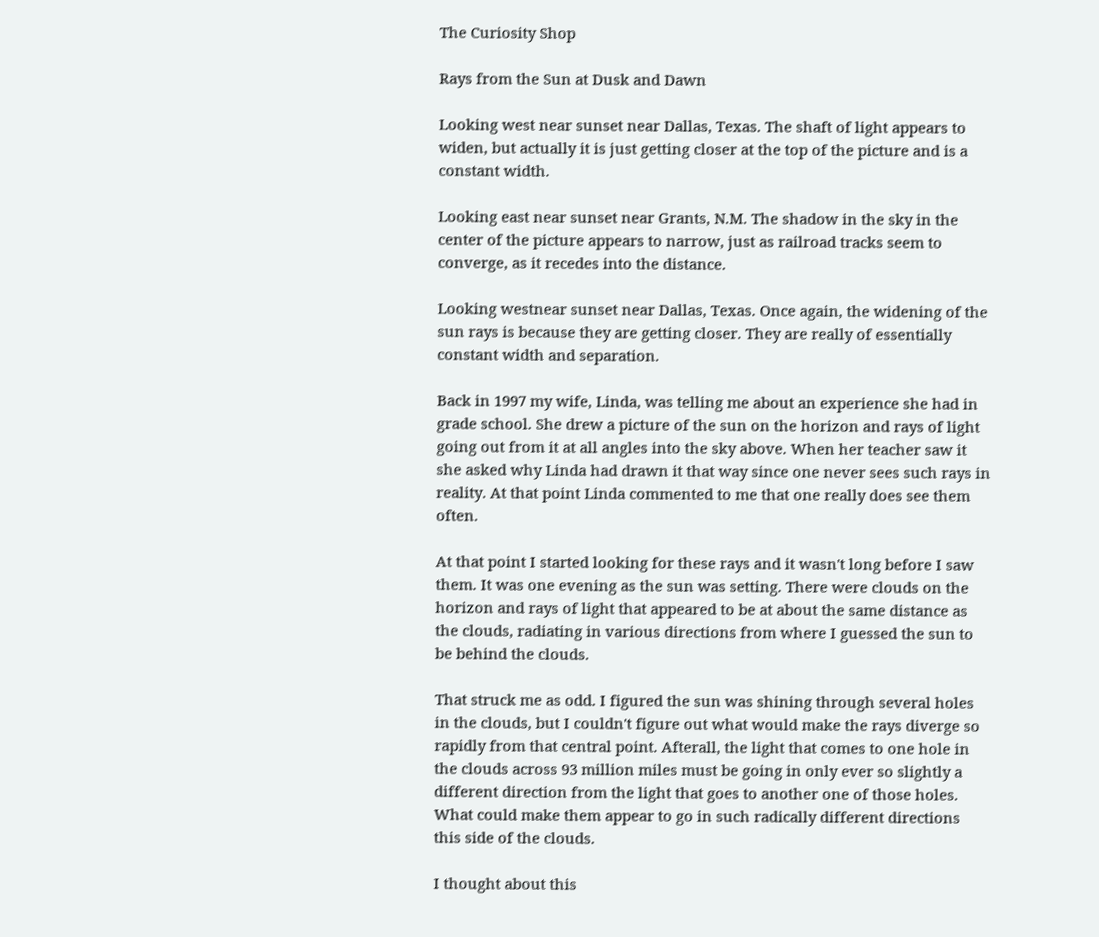The Curiosity Shop

Rays from the Sun at Dusk and Dawn

Looking west near sunset near Dallas, Texas. The shaft of light appears to widen, but actually it is just getting closer at the top of the picture and is a constant width.

Looking east near sunset near Grants, N.M. The shadow in the sky in the center of the picture appears to narrow, just as railroad tracks seem to converge, as it recedes into the distance.

Looking westnear sunset near Dallas, Texas. Once again, the widening of the sun rays is because they are getting closer. They are really of essentially constant width and separation.

Back in 1997 my wife, Linda, was telling me about an experience she had in grade school. She drew a picture of the sun on the horizon and rays of light going out from it at all angles into the sky above. When her teacher saw it she asked why Linda had drawn it that way since one never sees such rays in reality. At that point Linda commented to me that one really does see them often.

At that point I started looking for these rays and it wasn't long before I saw them. It was one evening as the sun was setting. There were clouds on the horizon and rays of light that appeared to be at about the same distance as the clouds, radiating in various directions from where I guessed the sun to be behind the clouds.

That struck me as odd. I figured the sun was shining through several holes in the clouds, but I couldn't figure out what would make the rays diverge so rapidly from that central point. Afterall, the light that comes to one hole in the clouds across 93 million miles must be going in only ever so slightly a different direction from the light that goes to another one of those holes. What could make them appear to go in such radically different directions this side of the clouds.

I thought about this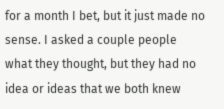for a month I bet, but it just made no sense. I asked a couple people what they thought, but they had no idea or ideas that we both knew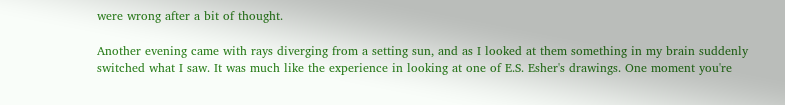were wrong after a bit of thought.

Another evening came with rays diverging from a setting sun, and as I looked at them something in my brain suddenly switched what I saw. It was much like the experience in looking at one of E.S. Esher's drawings. One moment you're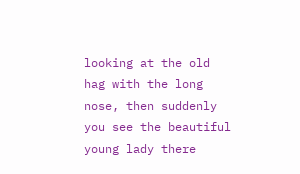looking at the old hag with the long nose, then suddenly you see the beautiful young lady there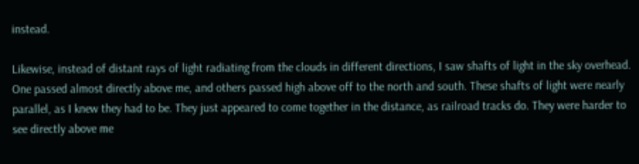instead.

Likewise, instead of distant rays of light radiating from the clouds in different directions, I saw shafts of light in the sky overhead. One passed almost directly above me, and others passed high above off to the north and south. These shafts of light were nearly parallel, as I knew they had to be. They just appeared to come together in the distance, as railroad tracks do. They were harder to see directly above me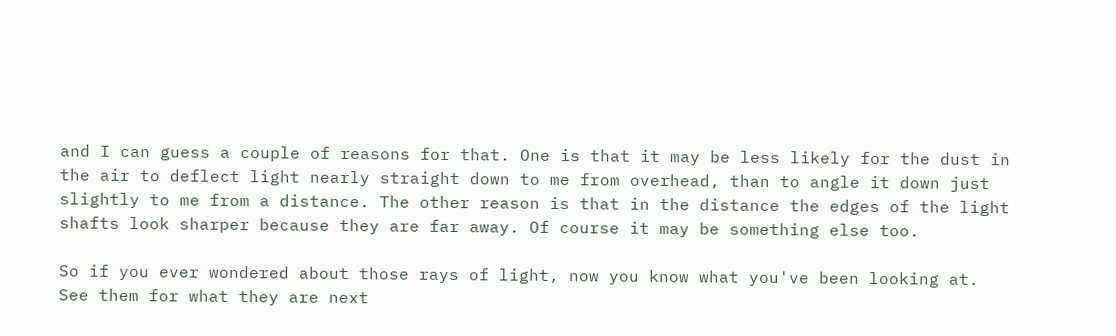and I can guess a couple of reasons for that. One is that it may be less likely for the dust in the air to deflect light nearly straight down to me from overhead, than to angle it down just slightly to me from a distance. The other reason is that in the distance the edges of the light shafts look sharper because they are far away. Of course it may be something else too.

So if you ever wondered about those rays of light, now you know what you've been looking at. See them for what they are next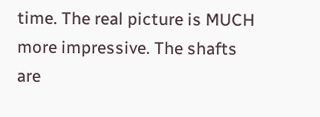time. The real picture is MUCH more impressive. The shafts are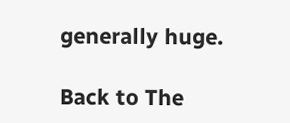generally huge.

Back to The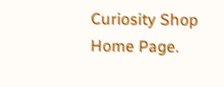Curiosity Shop Home Page.